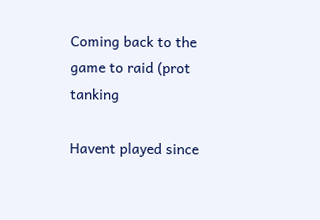Coming back to the game to raid (prot tanking

Havent played since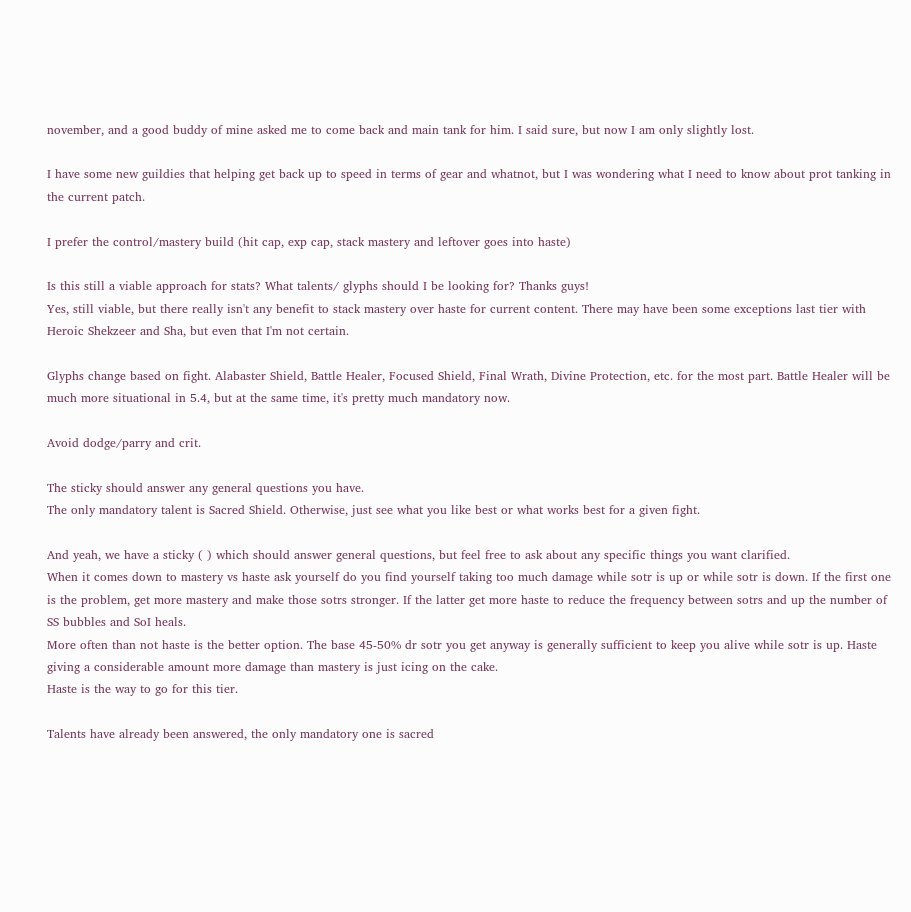november, and a good buddy of mine asked me to come back and main tank for him. I said sure, but now I am only slightly lost.

I have some new guildies that helping get back up to speed in terms of gear and whatnot, but I was wondering what I need to know about prot tanking in the current patch.

I prefer the control/mastery build (hit cap, exp cap, stack mastery and leftover goes into haste)

Is this still a viable approach for stats? What talents/ glyphs should I be looking for? Thanks guys!
Yes, still viable, but there really isn't any benefit to stack mastery over haste for current content. There may have been some exceptions last tier with Heroic Shekzeer and Sha, but even that I'm not certain.

Glyphs change based on fight. Alabaster Shield, Battle Healer, Focused Shield, Final Wrath, Divine Protection, etc. for the most part. Battle Healer will be much more situational in 5.4, but at the same time, it's pretty much mandatory now.

Avoid dodge/parry and crit.

The sticky should answer any general questions you have.
The only mandatory talent is Sacred Shield. Otherwise, just see what you like best or what works best for a given fight.

And yeah, we have a sticky ( ) which should answer general questions, but feel free to ask about any specific things you want clarified.
When it comes down to mastery vs haste ask yourself do you find yourself taking too much damage while sotr is up or while sotr is down. If the first one is the problem, get more mastery and make those sotrs stronger. If the latter get more haste to reduce the frequency between sotrs and up the number of SS bubbles and SoI heals.
More often than not haste is the better option. The base 45-50% dr sotr you get anyway is generally sufficient to keep you alive while sotr is up. Haste giving a considerable amount more damage than mastery is just icing on the cake.
Haste is the way to go for this tier.

Talents have already been answered, the only mandatory one is sacred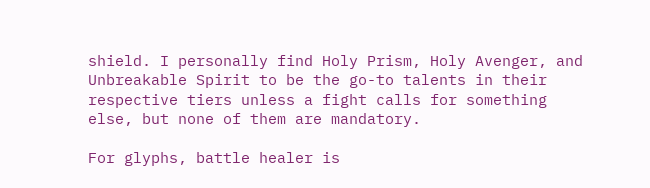shield. I personally find Holy Prism, Holy Avenger, and Unbreakable Spirit to be the go-to talents in their respective tiers unless a fight calls for something else, but none of them are mandatory.

For glyphs, battle healer is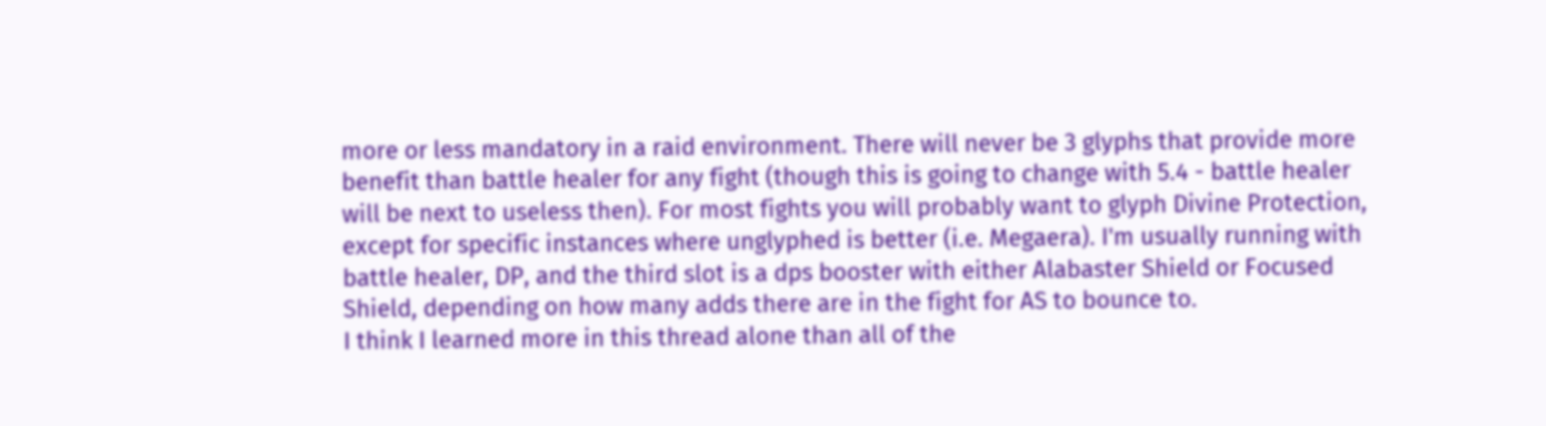more or less mandatory in a raid environment. There will never be 3 glyphs that provide more benefit than battle healer for any fight (though this is going to change with 5.4 - battle healer will be next to useless then). For most fights you will probably want to glyph Divine Protection, except for specific instances where unglyphed is better (i.e. Megaera). I'm usually running with battle healer, DP, and the third slot is a dps booster with either Alabaster Shield or Focused Shield, depending on how many adds there are in the fight for AS to bounce to.
I think I learned more in this thread alone than all of the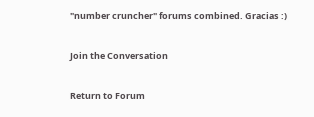"number cruncher" forums combined. Gracias :)

Join the Conversation

Return to Forum